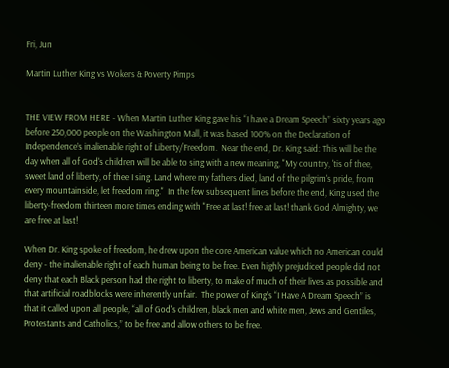Fri, Jun

Martin Luther King vs Wokers & Poverty Pimps


THE VIEW FROM HERE - When Martin Luther King gave his “I have a Dream Speech” sixty years ago before 250,000 people on the Washington Mall, it was based 100% on the Declaration of Independence’s inalienable right of Liberty/Freedom.  Near the end, Dr. King said: This will be the day when all of God's children will be able to sing with a new meaning, "My country, 'tis of thee, sweet land of liberty, of thee I sing. Land where my fathers died, land of the pilgrim's pride, from every mountainside, let freedom ring."  In the few subsequent lines before the end, King used the liberty-freedom thirteen more times ending with "Free at last! free at last! thank God Almighty, we are free at last!

When Dr. King spoke of freedom, he drew upon the core American value which no American could deny - the inalienable right of each human being to be free. Even highly prejudiced people did not deny that each Black person had the right to liberty, to make of much of their lives as possible and that artificial roadblocks were inherently unfair.  The power of King’s “I Have A Dream Speech” is that it called upon all people, “all of God's children, black men and white men, Jews and Gentiles, Protestants and Catholics,” to be free and allow others to be free.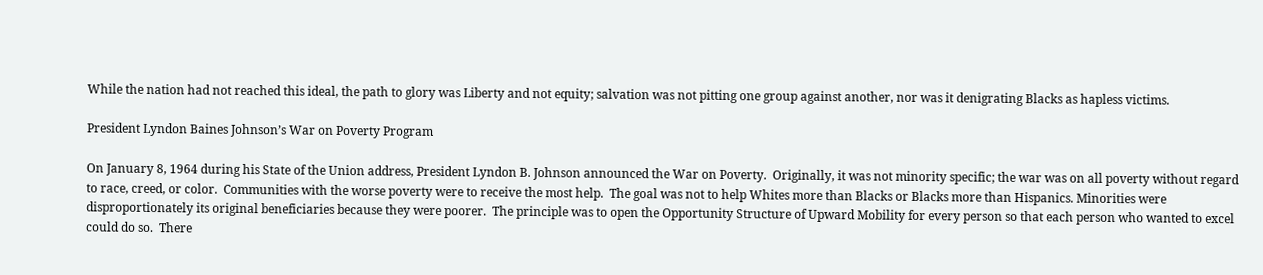While the nation had not reached this ideal, the path to glory was Liberty and not equity; salvation was not pitting one group against another, nor was it denigrating Blacks as hapless victims.

President Lyndon Baines Johnson’s War on Poverty Program

On January 8, 1964 during his State of the Union address, President Lyndon B. Johnson announced the War on Poverty.  Originally, it was not minority specific; the war was on all poverty without regard to race, creed, or color.  Communities with the worse poverty were to receive the most help.  The goal was not to help Whites more than Blacks or Blacks more than Hispanics. Minorities were disproportionately its original beneficiaries because they were poorer.  The principle was to open the Opportunity Structure of Upward Mobility for every person so that each person who wanted to excel could do so.  There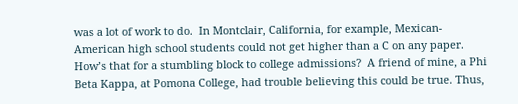was a lot of work to do.  In Montclair, California, for example, Mexican-American high school students could not get higher than a C on any paper. How’s that for a stumbling block to college admissions?  A friend of mine, a Phi Beta Kappa, at Pomona College, had trouble believing this could be true. Thus,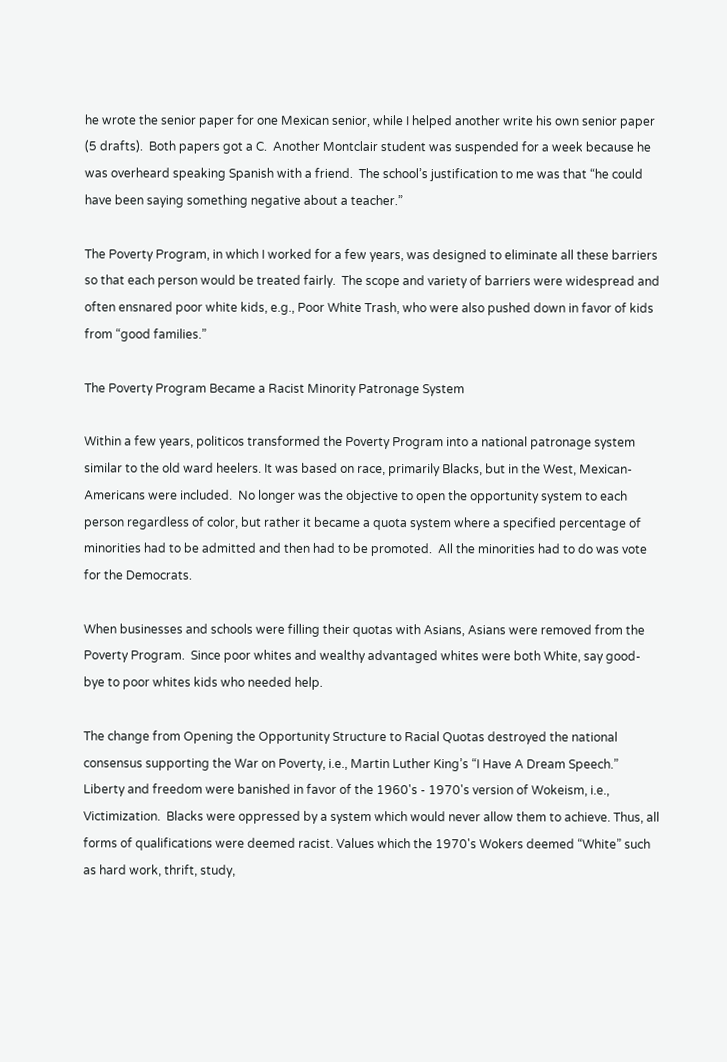he wrote the senior paper for one Mexican senior, while I helped another write his own senior paper (5 drafts).  Both papers got a C.  Another Montclair student was suspended for a week because he was overheard speaking Spanish with a friend.  The school’s justification to me was that “he could have been saying something negative about a teacher.”

The Poverty Program, in which I worked for a few years, was designed to eliminate all these barriers so that each person would be treated fairly.  The scope and variety of barriers were widespread and often ensnared poor white kids, e.g., Poor White Trash, who were also pushed down in favor of kids from “good families.”

The Poverty Program Became a Racist Minority Patronage System

Within a few years, politicos transformed the Poverty Program into a national patronage system similar to the old ward heelers. It was based on race, primarily Blacks, but in the West, Mexican-Americans were included.  No longer was the objective to open the opportunity system to each person regardless of color, but rather it became a quota system where a specified percentage of minorities had to be admitted and then had to be promoted.  All the minorities had to do was vote for the Democrats.

When businesses and schools were filling their quotas with Asians, Asians were removed from the Poverty Program.  Since poor whites and wealthy advantaged whites were both White, say good-bye to poor whites kids who needed help.

The change from Opening the Opportunity Structure to Racial Quotas destroyed the national consensus supporting the War on Poverty, i.e., Martin Luther King’s “I Have A Dream Speech.”  Liberty and freedom were banished in favor of the 1960's - 1970's version of Wokeism, i.e., Victimization.  Blacks were oppressed by a system which would never allow them to achieve. Thus, all forms of qualifications were deemed racist. Values which the 1970's Wokers deemed “White” such as hard work, thrift, study,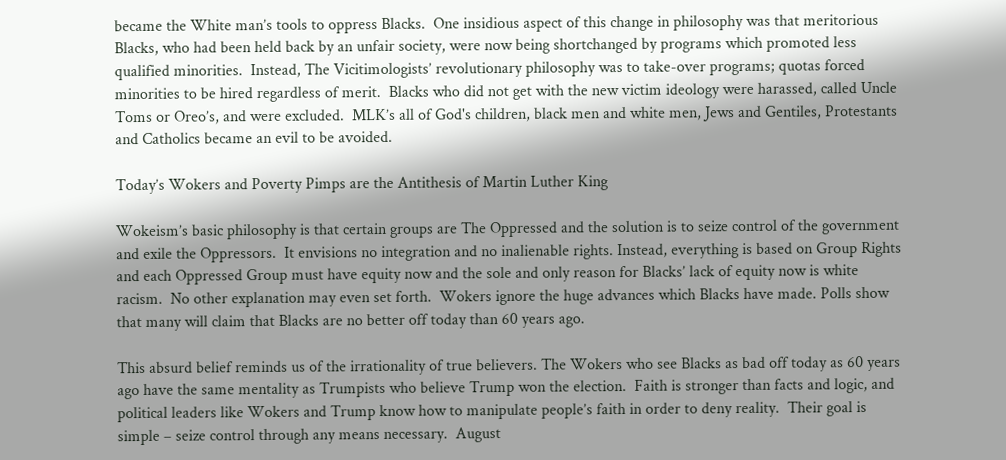became the White man’s tools to oppress Blacks.  One insidious aspect of this change in philosophy was that meritorious Blacks, who had been held back by an unfair society, were now being shortchanged by programs which promoted less qualified minorities.  Instead, The Vicitimologists’ revolutionary philosophy was to take-over programs; quotas forced minorities to be hired regardless of merit.  Blacks who did not get with the new victim ideology were harassed, called Uncle Toms or Oreo’s, and were excluded.  MLK’s all of God's children, black men and white men, Jews and Gentiles, Protestants and Catholics became an evil to be avoided.

Today’s Wokers and Poverty Pimps are the Antithesis of Martin Luther King

Wokeism’s basic philosophy is that certain groups are The Oppressed and the solution is to seize control of the government and exile the Oppressors.  It envisions no integration and no inalienable rights. Instead, everything is based on Group Rights and each Oppressed Group must have equity now and the sole and only reason for Blacks’ lack of equity now is white racism.  No other explanation may even set forth.  Wokers ignore the huge advances which Blacks have made. Polls show that many will claim that Blacks are no better off today than 60 years ago.

This absurd belief reminds us of the irrationality of true believers. The Wokers who see Blacks as bad off today as 60 years ago have the same mentality as Trumpists who believe Trump won the election.  Faith is stronger than facts and logic, and political leaders like Wokers and Trump know how to manipulate people’s faith in order to deny reality.  Their goal is simple – seize control through any means necessary.  August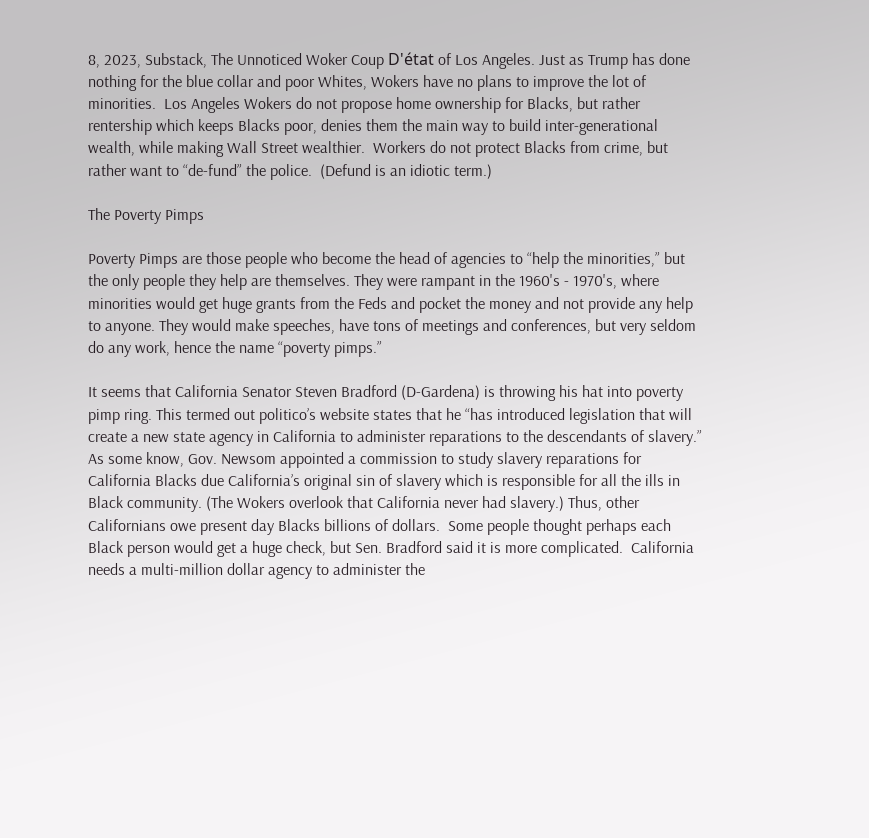8, 2023, Substack, The Unnoticed Woker Coup D'état of Los Angeles. Just as Trump has done nothing for the blue collar and poor Whites, Wokers have no plans to improve the lot of minorities.  Los Angeles Wokers do not propose home ownership for Blacks, but rather rentership which keeps Blacks poor, denies them the main way to build inter-generational wealth, while making Wall Street wealthier.  Workers do not protect Blacks from crime, but rather want to “de-fund” the police.  (Defund is an idiotic term.)

The Poverty Pimps

Poverty Pimps are those people who become the head of agencies to “help the minorities,” but the only people they help are themselves. They were rampant in the 1960's - 1970's, where minorities would get huge grants from the Feds and pocket the money and not provide any help to anyone. They would make speeches, have tons of meetings and conferences, but very seldom do any work, hence the name “poverty pimps.”

It seems that California Senator Steven Bradford (D-Gardena) is throwing his hat into poverty pimp ring. This termed out politico’s website states that he “has introduced legislation that will create a new state agency in California to administer reparations to the descendants of slavery.” As some know, Gov. Newsom appointed a commission to study slavery reparations for California Blacks due California’s original sin of slavery which is responsible for all the ills in Black community. (The Wokers overlook that California never had slavery.) Thus, other Californians owe present day Blacks billions of dollars.  Some people thought perhaps each Black person would get a huge check, but Sen. Bradford said it is more complicated.  California needs a multi-million dollar agency to administer the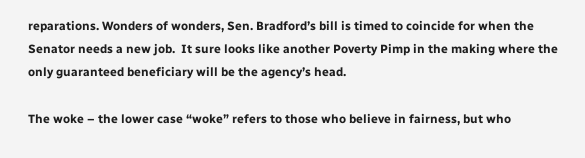reparations. Wonders of wonders, Sen. Bradford’s bill is timed to coincide for when the Senator needs a new job.  It sure looks like another Poverty Pimp in the making where the only guaranteed beneficiary will be the agency’s head.

The woke – the lower case “woke” refers to those who believe in fairness, but who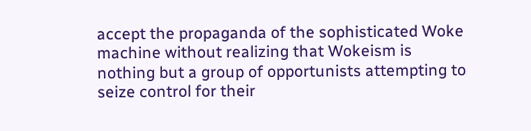accept the propaganda of the sophisticated Woke machine without realizing that Wokeism is nothing but a group of opportunists attempting to seize control for their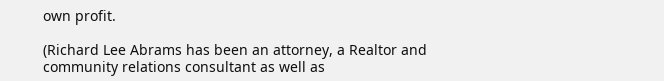own profit.

(Richard Lee Abrams has been an attorney, a Realtor and community relations consultant as well as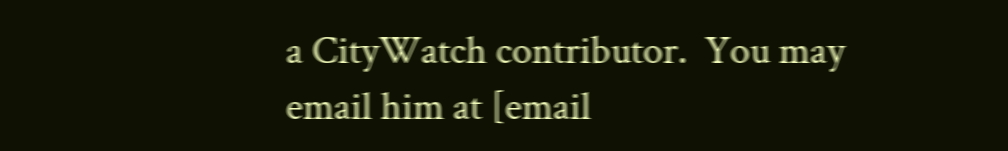a CityWatch contributor.  You may email him at [email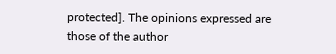protected]. The opinions expressed are those of the author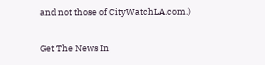and not those of CityWatchLA.com.)

Get The News In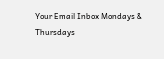Your Email Inbox Mondays & Thursdays